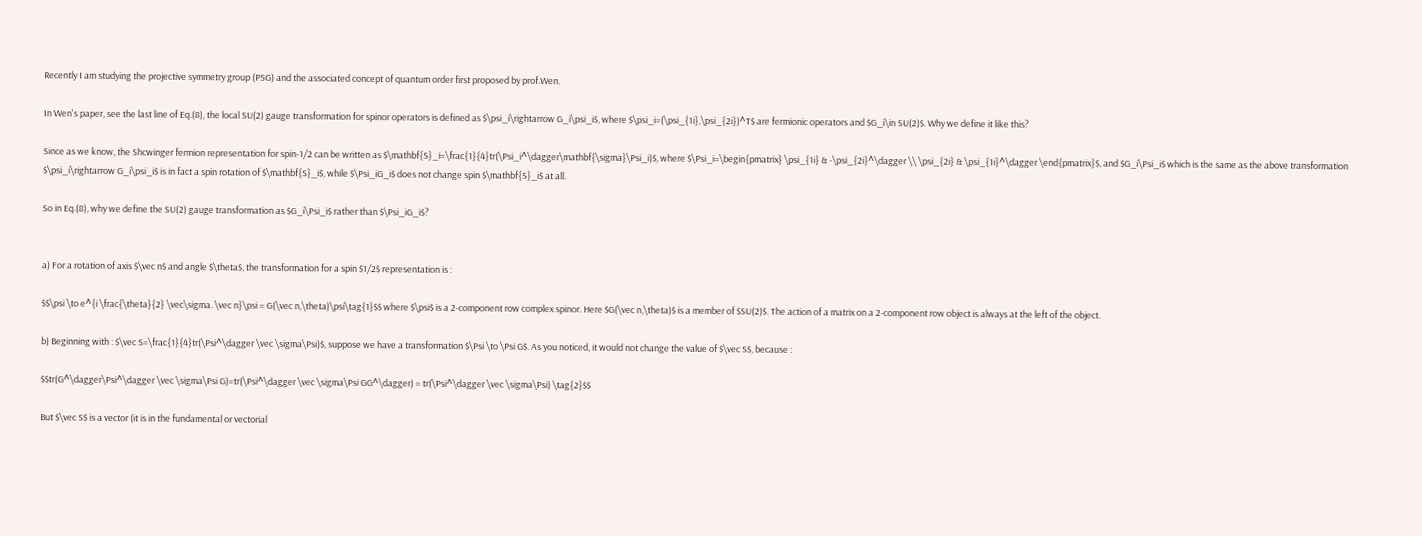Recently I am studying the projective symmetry group (PSG) and the associated concept of quantum order first proposed by prof.Wen.

In Wen's paper, see the last line of Eq.(8), the local SU(2) gauge transformation for spinor operators is defined as $\psi_i\rightarrow G_i\psi_i$, where $\psi_i=(\psi_{1i},\psi_{2i})^T$ are fermionic operators and $G_i\in SU(2)$. Why we define it like this?

Since as we know, the Shcwinger fermion representation for spin-1/2 can be written as $\mathbf{S}_i=\frac{1}{4}tr(\Psi_i^\dagger\mathbf{\sigma}\Psi_i)$, where $\Psi_i=\begin{pmatrix} \psi_{1i} & -\psi_{2i}^\dagger \\ \psi_{2i} & \psi_{1i}^\dagger \end{pmatrix}$, and $G_i\Psi_i$ which is the same as the above transformation $\psi_i\rightarrow G_i\psi_i$ is in fact a spin rotation of $\mathbf{S}_i$, while $\Psi_iG_i$ does not change spin $\mathbf{S}_i$ at all.

So in Eq.(8), why we define the SU(2) gauge transformation as $G_i\Psi_i$ rather than $\Psi_iG_i$?


a) For a rotation of axis $\vec n$ and angle $\theta$, the transformation for a spin $1/2$ representation is :

$$\psi \to e^{i \frac{\theta}{2} \vec\sigma. \vec n}\psi = G(\vec n,\theta)\psi\tag{1}$$ where $\psi$ is a 2-component row complex spinor. Here $G(\vec n,\theta)$ is a member of $SU(2)$. The action of a matrix on a 2-component row object is always at the left of the object.

b) Beginning with : $\vec S=\frac{1}{4}tr(\Psi^\dagger \vec \sigma\Psi)$, suppose we have a transformation $\Psi \to \Psi G$. As you noticed, it would not change the value of $\vec S$, because :

$$tr(G^\dagger\Psi^\dagger \vec \sigma\Psi G)=tr(\Psi^\dagger \vec \sigma\Psi GG^\dagger) = tr(\Psi^\dagger \vec \sigma\Psi) \tag{2}$$

But $\vec S$ is a vector (it is in the fundamental or vectorial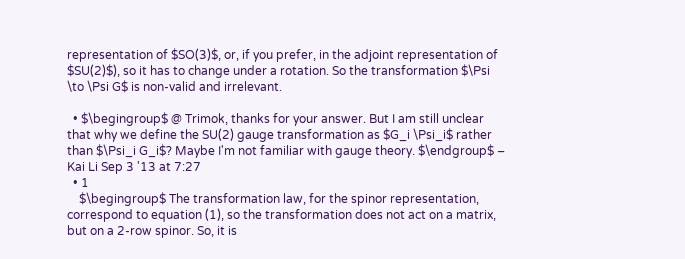representation of $SO(3)$, or, if you prefer, in the adjoint representation of $SU(2)$), so it has to change under a rotation. So the transformation $\Psi \to \Psi G$ is non-valid and irrelevant.

  • $\begingroup$ @ Trimok, thanks for your answer. But I am still unclear that why we define the SU(2) gauge transformation as $G_i \Psi_i$ rather than $\Psi_i G_i$? Maybe I'm not familiar with gauge theory. $\endgroup$ – Kai Li Sep 3 '13 at 7:27
  • 1
    $\begingroup$ The transformation law, for the spinor representation, correspond to equation (1), so the transformation does not act on a matrix, but on a 2-row spinor. So, it is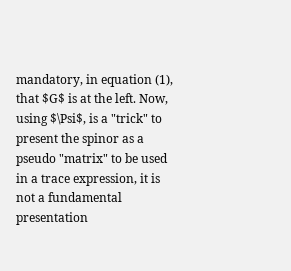mandatory, in equation (1), that $G$ is at the left. Now, using $\Psi$, is a "trick" to present the spinor as a pseudo "matrix" to be used in a trace expression, it is not a fundamental presentation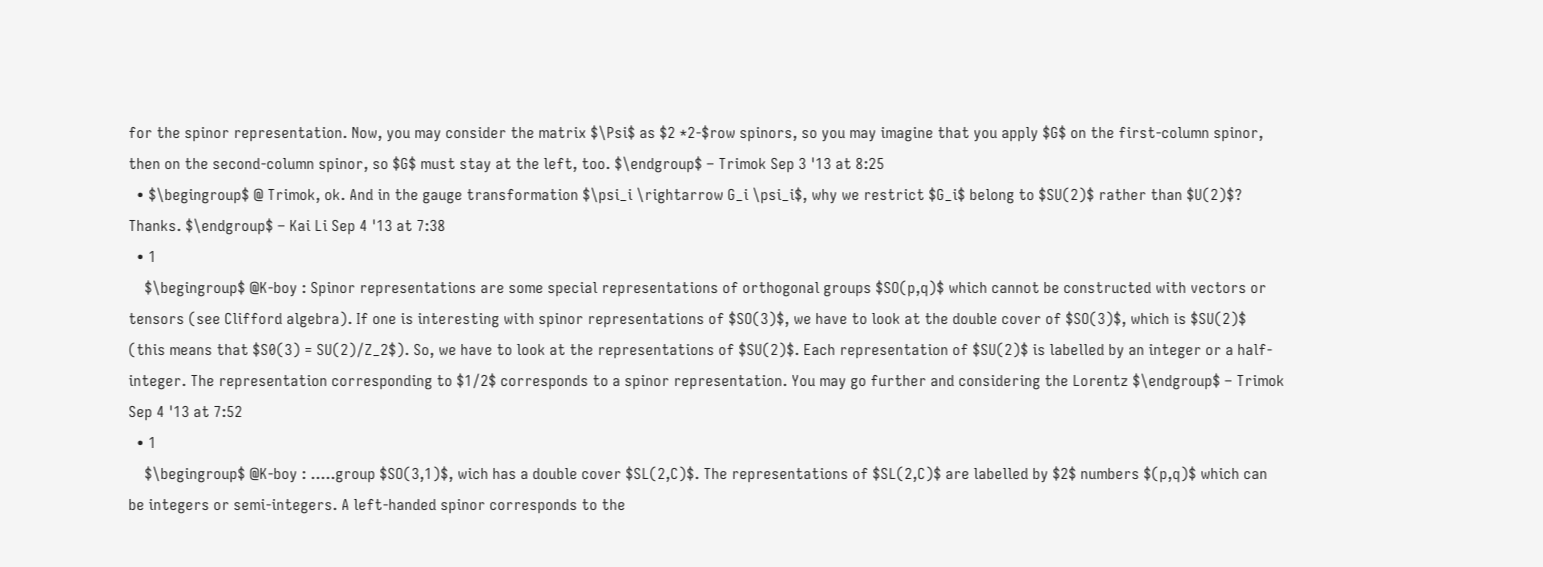for the spinor representation. Now, you may consider the matrix $\Psi$ as $2 *2-$row spinors, so you may imagine that you apply $G$ on the first-column spinor, then on the second-column spinor, so $G$ must stay at the left, too. $\endgroup$ – Trimok Sep 3 '13 at 8:25
  • $\begingroup$ @ Trimok, ok. And in the gauge transformation $\psi_i \rightarrow G_i \psi_i$, why we restrict $G_i$ belong to $SU(2)$ rather than $U(2)$? Thanks. $\endgroup$ – Kai Li Sep 4 '13 at 7:38
  • 1
    $\begingroup$ @K-boy : Spinor representations are some special representations of orthogonal groups $SO(p,q)$ which cannot be constructed with vectors or tensors (see Clifford algebra). If one is interesting with spinor representations of $SO(3)$, we have to look at the double cover of $SO(3)$, which is $SU(2)$ (this means that $S0(3) = SU(2)/Z_2$). So, we have to look at the representations of $SU(2)$. Each representation of $SU(2)$ is labelled by an integer or a half-integer. The representation corresponding to $1/2$ corresponds to a spinor representation. You may go further and considering the Lorentz $\endgroup$ – Trimok Sep 4 '13 at 7:52
  • 1
    $\begingroup$ @K-boy : .....group $SO(3,1)$, wich has a double cover $SL(2,C)$. The representations of $SL(2,C)$ are labelled by $2$ numbers $(p,q)$ which can be integers or semi-integers. A left-handed spinor corresponds to the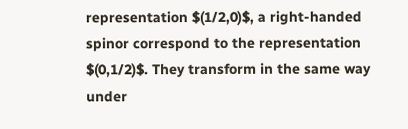representation $(1/2,0)$, a right-handed spinor correspond to the representation $(0,1/2)$. They transform in the same way under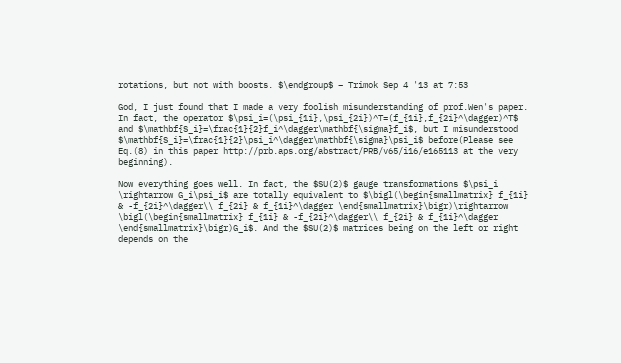rotations, but not with boosts. $\endgroup$ – Trimok Sep 4 '13 at 7:53

God, I just found that I made a very foolish misunderstanding of prof.Wen's paper. In fact, the operator $\psi_i=(\psi_{1i},\psi_{2i})^T=(f_{1i},f_{2i}^\dagger)^T$ and $\mathbf{S_i}=\frac{1}{2}f_i^\dagger\mathbf{\sigma}f_i$, but I misunderstood $\mathbf{S_i}=\frac{1}{2}\psi_i^\dagger\mathbf{\sigma}\psi_i$ before(Please see Eq.(8) in this paper http://prb.aps.org/abstract/PRB/v65/i16/e165113 at the very beginning).

Now everything goes well. In fact, the $SU(2)$ gauge transformations $\psi_i \rightarrow G_i\psi_i$ are totally equivalent to $\bigl(\begin{smallmatrix} f_{1i} & -f_{2i}^\dagger\\ f_{2i} & f_{1i}^\dagger \end{smallmatrix}\bigr)\rightarrow \bigl(\begin{smallmatrix} f_{1i} & -f_{2i}^\dagger\\ f_{2i} & f_{1i}^\dagger \end{smallmatrix}\bigr)G_i$. And the $SU(2)$ matrices being on the left or right depends on the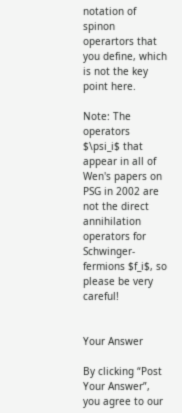notation of spinon operartors that you define, which is not the key point here.

Note: The operators $\psi_i$ that appear in all of Wen's papers on PSG in 2002 are not the direct annihilation operators for Schwinger-fermions $f_i$, so please be very careful!


Your Answer

By clicking “Post Your Answer”, you agree to our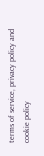terms of service, privacy policy and cookie policy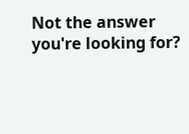Not the answer you're looking for?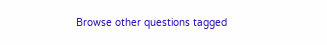Browse other questions tagged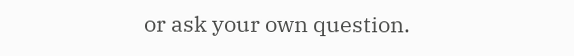or ask your own question.